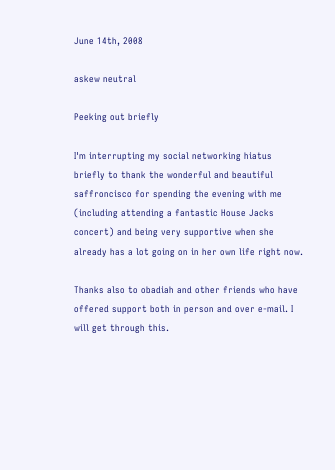June 14th, 2008

askew neutral

Peeking out briefly

I'm interrupting my social networking hiatus briefly to thank the wonderful and beautiful saffroncisco for spending the evening with me (including attending a fantastic House Jacks concert) and being very supportive when she already has a lot going on in her own life right now.

Thanks also to obadiah and other friends who have offered support both in person and over e-mail. I will get through this.